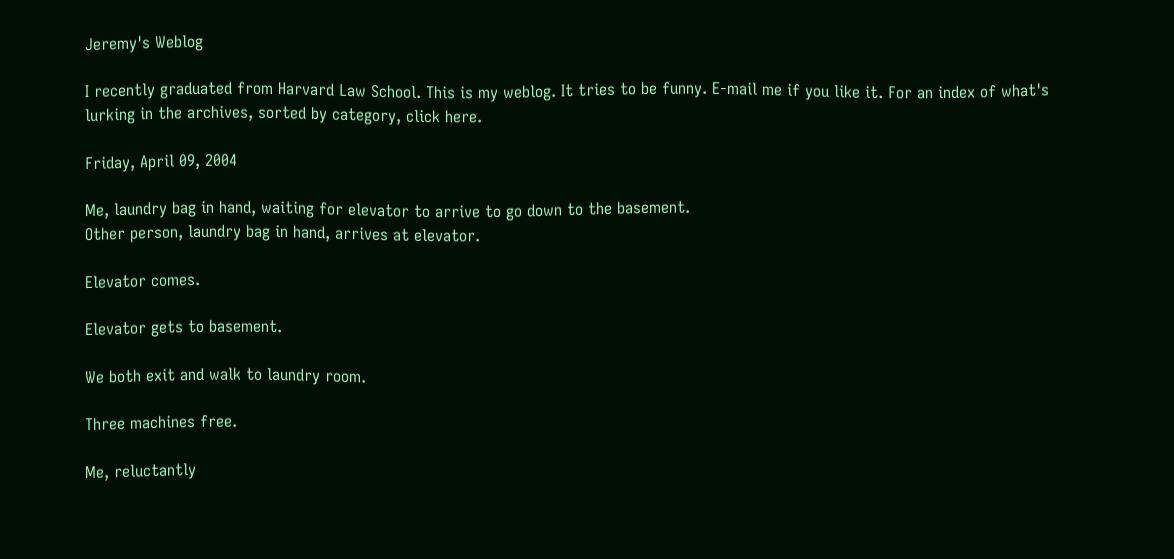Jeremy's Weblog

I recently graduated from Harvard Law School. This is my weblog. It tries to be funny. E-mail me if you like it. For an index of what's lurking in the archives, sorted by category, click here.

Friday, April 09, 2004

Me, laundry bag in hand, waiting for elevator to arrive to go down to the basement.
Other person, laundry bag in hand, arrives at elevator.

Elevator comes.

Elevator gets to basement.

We both exit and walk to laundry room.

Three machines free.

Me, reluctantly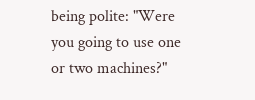being polite: "Were you going to use one or two machines?"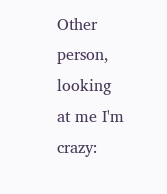Other person, looking at me I'm crazy: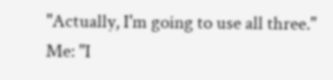"Actually, I'm going to use all three."
Me: "I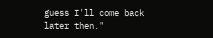guess I'll come back later then."